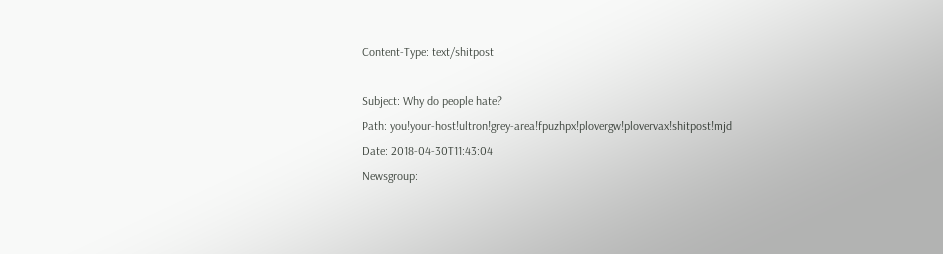Content-Type: text/shitpost

Subject: Why do people hate?
Path: you!your-host!ultron!grey-area!fpuzhpx!plovergw!plovervax!shitpost!mjd
Date: 2018-04-30T11:43:04
Newsgroup: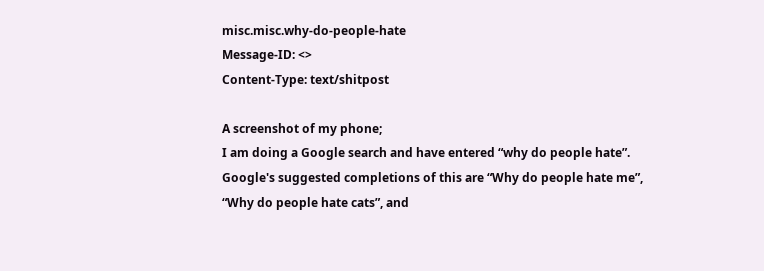misc.misc.why-do-people-hate
Message-ID: <>
Content-Type: text/shitpost

A screenshot of my phone;
I am doing a Google search and have entered “why do people hate”.
Google's suggested completions of this are “Why do people hate me”,
“Why do people hate cats”, and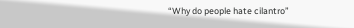“Why do people hate cilantro”